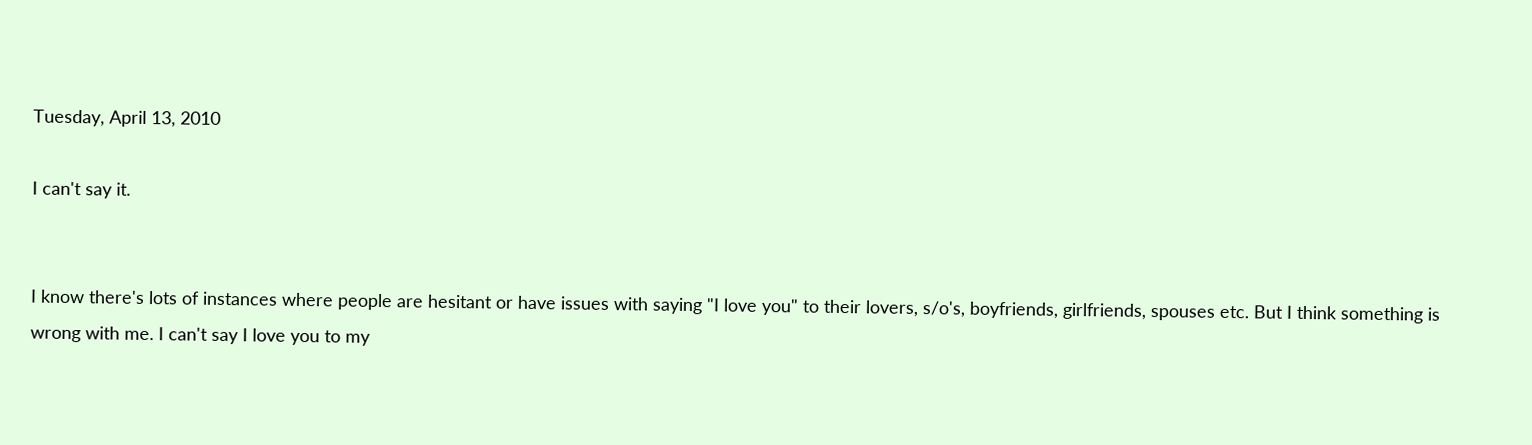Tuesday, April 13, 2010

I can't say it.


I know there's lots of instances where people are hesitant or have issues with saying "I love you" to their lovers, s/o's, boyfriends, girlfriends, spouses etc. But I think something is wrong with me. I can't say I love you to my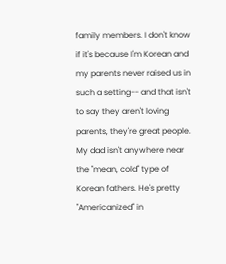family members. I don't know if it's because I'm Korean and my parents never raised us in such a setting-- and that isn't to say they aren't loving parents, they're great people. My dad isn't anywhere near the "mean, cold" type of Korean fathers. He's pretty "Americanized" in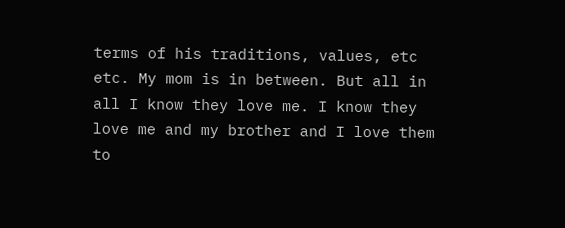terms of his traditions, values, etc etc. My mom is in between. But all in all I know they love me. I know they love me and my brother and I love them to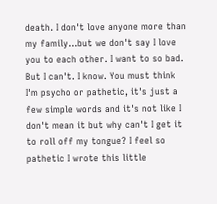death. I don't love anyone more than my family...but we don't say I love you to each other. I want to so bad. But I can't. I know. You must think I'm psycho or pathetic, it's just a few simple words and it's not like I don't mean it but why can't I get it to roll off my tongue? I feel so pathetic I wrote this little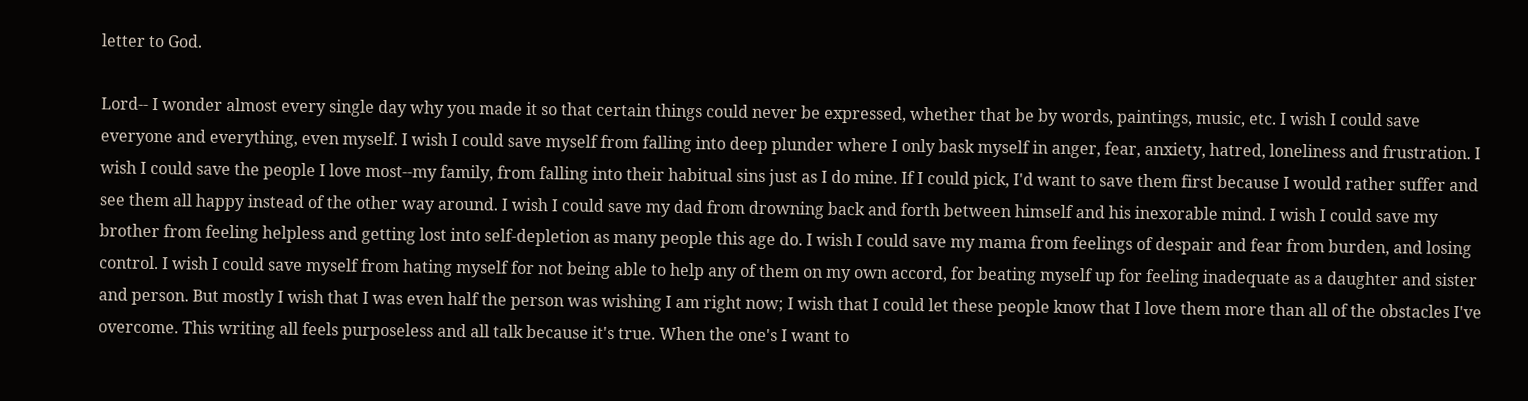letter to God.

Lord-- I wonder almost every single day why you made it so that certain things could never be expressed, whether that be by words, paintings, music, etc. I wish I could save everyone and everything, even myself. I wish I could save myself from falling into deep plunder where I only bask myself in anger, fear, anxiety, hatred, loneliness and frustration. I wish I could save the people I love most--my family, from falling into their habitual sins just as I do mine. If I could pick, I'd want to save them first because I would rather suffer and see them all happy instead of the other way around. I wish I could save my dad from drowning back and forth between himself and his inexorable mind. I wish I could save my brother from feeling helpless and getting lost into self-depletion as many people this age do. I wish I could save my mama from feelings of despair and fear from burden, and losing control. I wish I could save myself from hating myself for not being able to help any of them on my own accord, for beating myself up for feeling inadequate as a daughter and sister and person. But mostly I wish that I was even half the person was wishing I am right now; I wish that I could let these people know that I love them more than all of the obstacles I've overcome. This writing all feels purposeless and all talk because it's true. When the one's I want to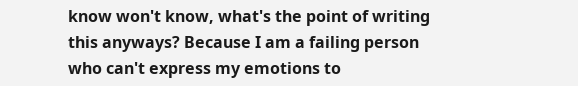know won't know, what's the point of writing this anyways? Because I am a failing person who can't express my emotions to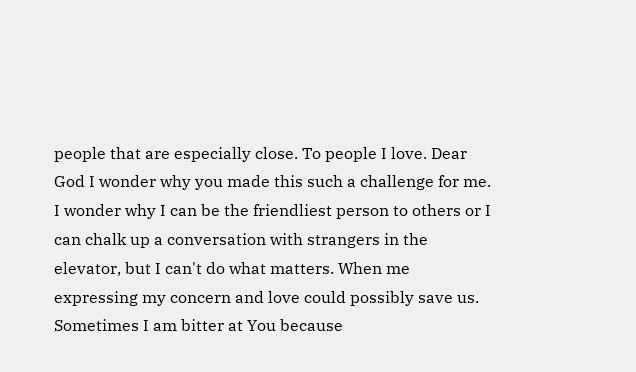people that are especially close. To people I love. Dear God I wonder why you made this such a challenge for me. I wonder why I can be the friendliest person to others or I can chalk up a conversation with strangers in the elevator, but I can't do what matters. When me expressing my concern and love could possibly save us. Sometimes I am bitter at You because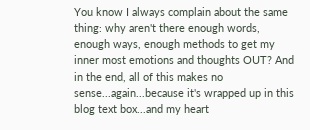You know I always complain about the same thing: why aren't there enough words, enough ways, enough methods to get my inner most emotions and thoughts OUT? And in the end, all of this makes no sense...again...because it's wrapped up in this blog text box...and my heart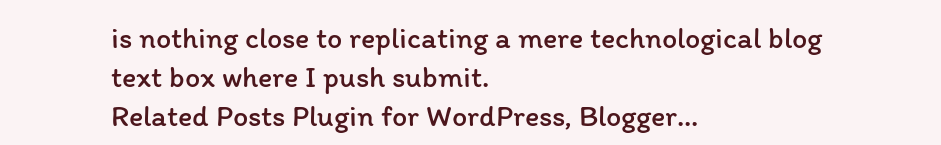is nothing close to replicating a mere technological blog text box where I push submit.
Related Posts Plugin for WordPress, Blogger...